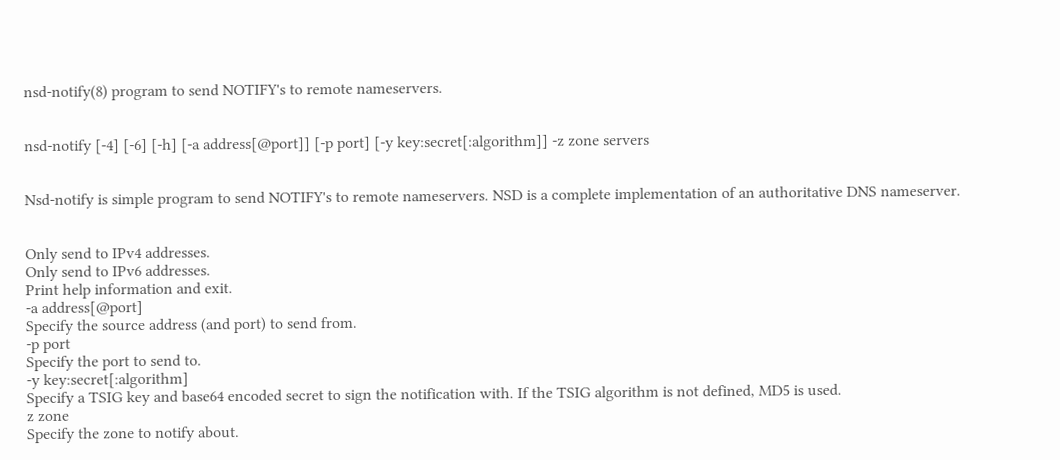nsd-notify(8) program to send NOTIFY's to remote nameservers.


nsd-notify [-4] [-6] [-h] [-a address[@port]] [-p port] [-y key:secret[:algorithm]] -z zone servers


Nsd-notify is simple program to send NOTIFY's to remote nameservers. NSD is a complete implementation of an authoritative DNS nameserver.


Only send to IPv4 addresses.
Only send to IPv6 addresses.
Print help information and exit.
-a address[@port]
Specify the source address (and port) to send from.
-p port
Specify the port to send to.
-y key:secret[:algorithm]
Specify a TSIG key and base64 encoded secret to sign the notification with. If the TSIG algorithm is not defined, MD5 is used.
z zone
Specify the zone to notify about.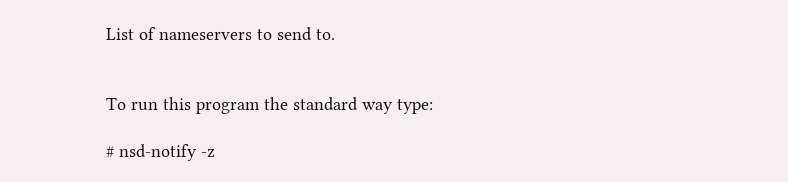List of nameservers to send to.


To run this program the standard way type:

# nsd-notify -z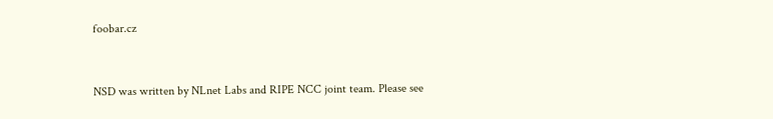foobar.cz


NSD was written by NLnet Labs and RIPE NCC joint team. Please see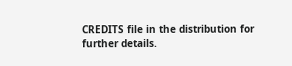CREDITS file in the distribution for further details.